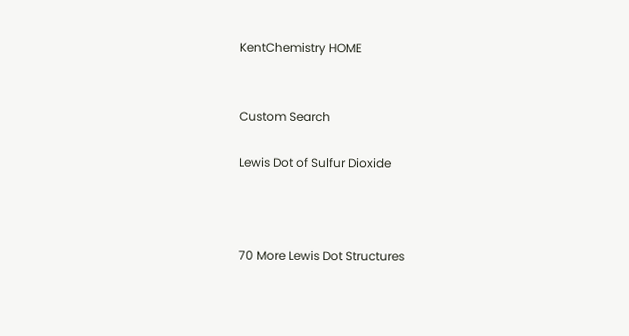KentChemistry HOME


Custom Search

Lewis Dot of Sulfur Dioxide



70 More Lewis Dot Structures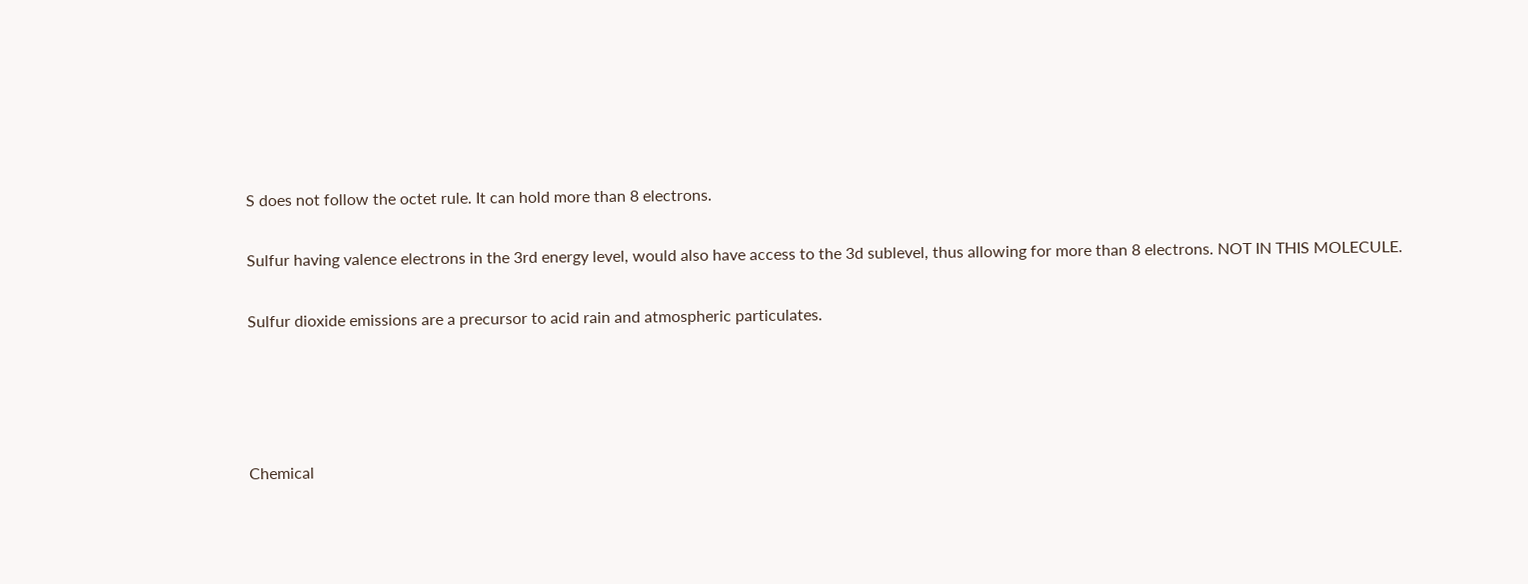S does not follow the octet rule. It can hold more than 8 electrons.

Sulfur having valence electrons in the 3rd energy level, would also have access to the 3d sublevel, thus allowing for more than 8 electrons. NOT IN THIS MOLECULE.

Sulfur dioxide emissions are a precursor to acid rain and atmospheric particulates.




Chemical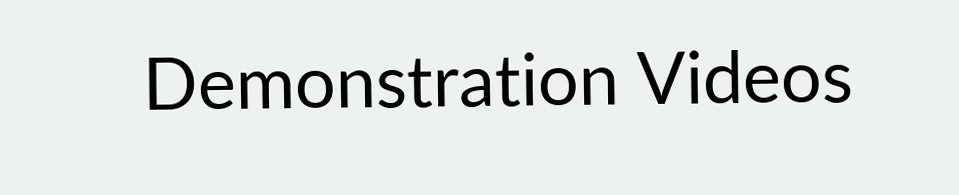Demonstration Videos